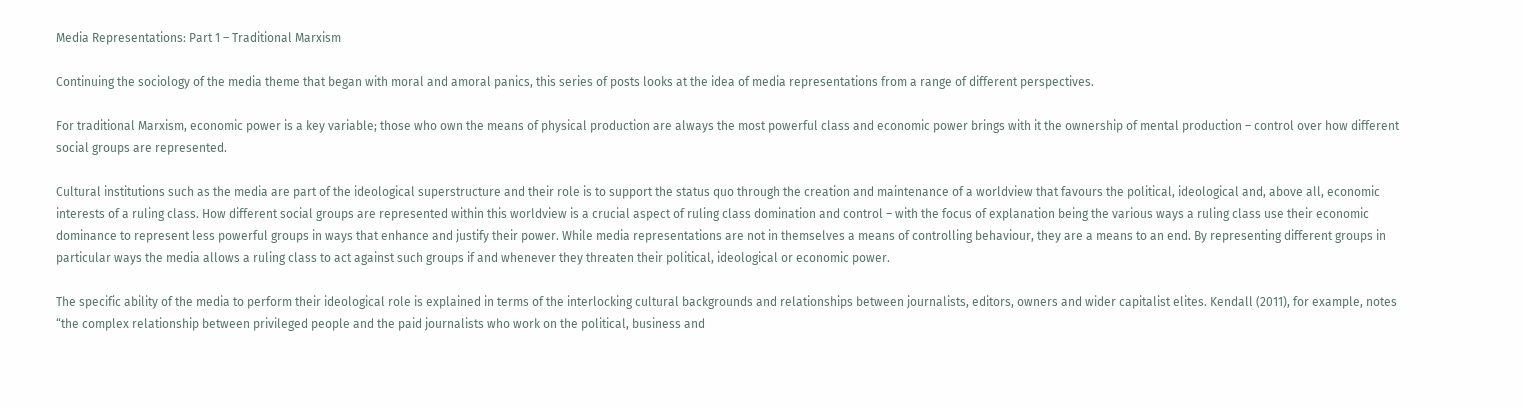Media Representations: Part 1 – Traditional Marxism

Continuing the sociology of the media theme that began with moral and amoral panics, this series of posts looks at the idea of media representations from a range of different perspectives.

For traditional Marxism, economic power is a key variable; those who own the means of physical production are always the most powerful class and economic power brings with it the ownership of mental production – control over how different social groups are represented.

Cultural institutions such as the media are part of the ideological superstructure and their role is to support the status quo through the creation and maintenance of a worldview that favours the political, ideological and, above all, economic interests of a ruling class. How different social groups are represented within this worldview is a crucial aspect of ruling class domination and control – with the focus of explanation being the various ways a ruling class use their economic dominance to represent less powerful groups in ways that enhance and justify their power. While media representations are not in themselves a means of controlling behaviour, they are a means to an end. By representing different groups in particular ways the media allows a ruling class to act against such groups if and whenever they threaten their political, ideological or economic power.

The specific ability of the media to perform their ideological role is explained in terms of the interlocking cultural backgrounds and relationships between journalists, editors, owners and wider capitalist elites. Kendall (2011), for example, notes “the complex relationship between privileged people and the paid journalists who work on the political, business and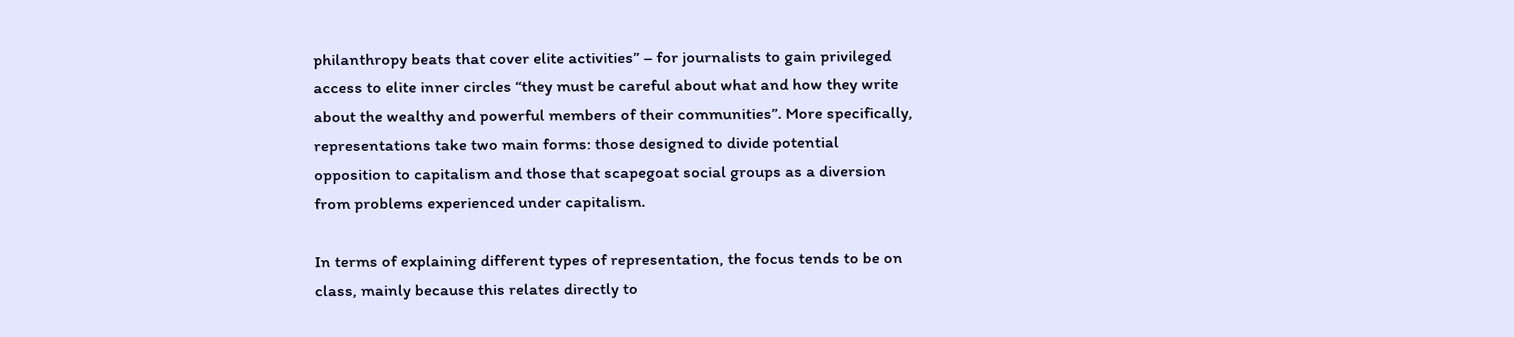philanthropy beats that cover elite activities” – for journalists to gain privileged access to elite inner circles “they must be careful about what and how they write about the wealthy and powerful members of their communities”. More specifically, representations take two main forms: those designed to divide potential opposition to capitalism and those that scapegoat social groups as a diversion from problems experienced under capitalism.

In terms of explaining different types of representation, the focus tends to be on class, mainly because this relates directly to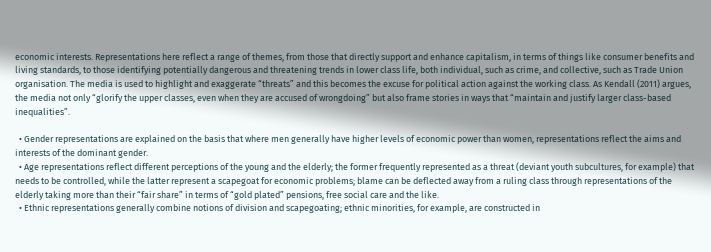economic interests. Representations here reflect a range of themes, from those that directly support and enhance capitalism, in terms of things like consumer benefits and living standards, to those identifying potentially dangerous and threatening trends in lower class life, both individual, such as crime, and collective, such as Trade Union organisation. The media is used to highlight and exaggerate “threats” and this becomes the excuse for political action against the working class. As Kendall (2011) argues, the media not only “glorify the upper classes, even when they are accused of wrongdoing” but also frame stories in ways that “maintain and justify larger class-based inequalities”.

  • Gender representations are explained on the basis that where men generally have higher levels of economic power than women, representations reflect the aims and interests of the dominant gender.
  • Age representations reflect different perceptions of the young and the elderly; the former frequently represented as a threat (deviant youth subcultures, for example) that needs to be controlled, while the latter represent a scapegoat for economic problems; blame can be deflected away from a ruling class through representations of the elderly taking more than their “fair share” in terms of “gold plated” pensions, free social care and the like.
  • Ethnic representations generally combine notions of division and scapegoating; ethnic minorities, for example, are constructed in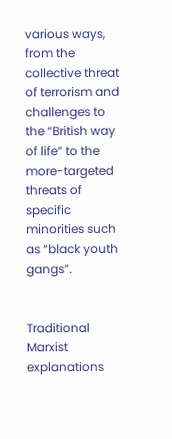various ways, from the collective threat of terrorism and challenges to the “British way of life” to the more-targeted threats of specific minorities such as “black youth gangs”.


Traditional Marxist explanations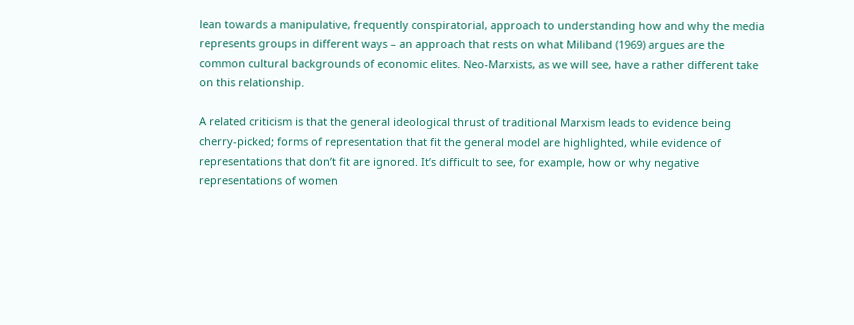lean towards a manipulative, frequently conspiratorial, approach to understanding how and why the media represents groups in different ways – an approach that rests on what Miliband (1969) argues are the common cultural backgrounds of economic elites. Neo-Marxists, as we will see, have a rather different take on this relationship.

A related criticism is that the general ideological thrust of traditional Marxism leads to evidence being cherry-picked; forms of representation that fit the general model are highlighted, while evidence of representations that don’t fit are ignored. It’s difficult to see, for example, how or why negative representations of women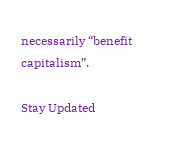necessarily “benefit capitalism”.

Stay Updated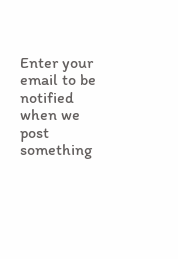Enter your email to be notified when we post something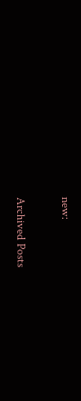new:

Archived Posts